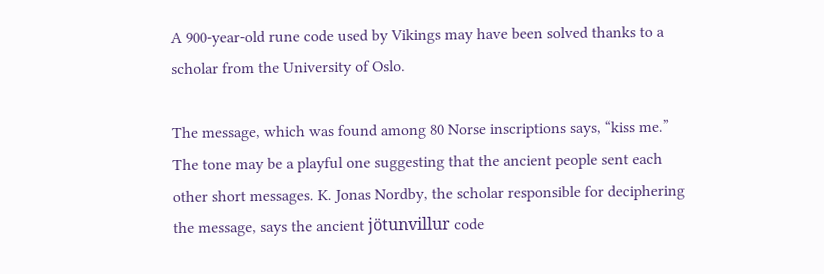A 900-year-old rune code used by Vikings may have been solved thanks to a scholar from the University of Oslo.

The message, which was found among 80 Norse inscriptions says, “kiss me.” The tone may be a playful one suggesting that the ancient people sent each other short messages. K. Jonas Nordby, the scholar responsible for deciphering the message, says the ancient jötunvillur code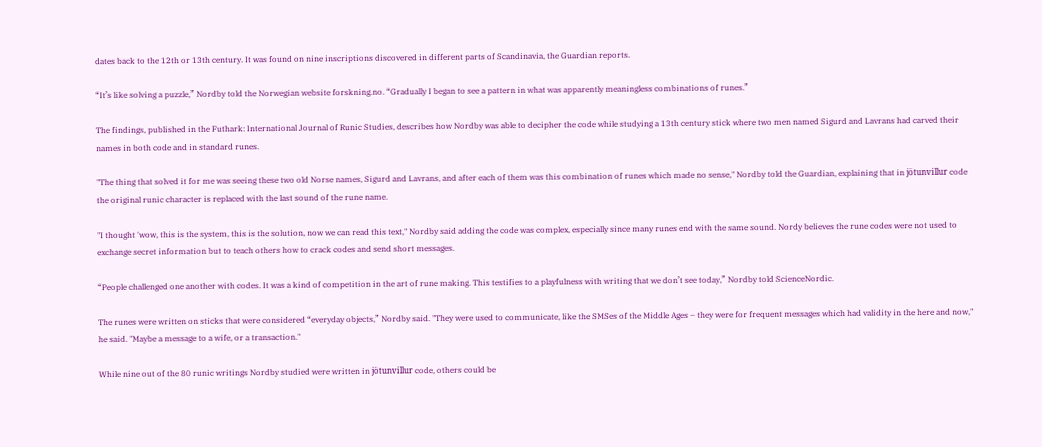dates back to the 12th or 13th century. It was found on nine inscriptions discovered in different parts of Scandinavia, the Guardian reports.

“It’s like solving a puzzle,” Nordby told the Norwegian website forskning.no. “Gradually I began to see a pattern in what was apparently meaningless combinations of runes.”

The findings, published in the Futhark: International Journal of Runic Studies, describes how Nordby was able to decipher the code while studying a 13th century stick where two men named Sigurd and Lavrans had carved their names in both code and in standard runes.

"The thing that solved it for me was seeing these two old Norse names, Sigurd and Lavrans, and after each of them was this combination of runes which made no sense," Nordby told the Guardian, explaining that in jötunvillur code the original runic character is replaced with the last sound of the rune name.

"I thought 'wow, this is the system, this is the solution, now we can read this text," Nordby said adding the code was complex, especially since many runes end with the same sound. Nordy believes the rune codes were not used to exchange secret information but to teach others how to crack codes and send short messages.

“People challenged one another with codes. It was a kind of competition in the art of rune making. This testifies to a playfulness with writing that we don’t see today,” Nordby told ScienceNordic.

The runes were written on sticks that were considered “everyday objects,” Nordby said. "They were used to communicate, like the SMSes of the Middle Ages – they were for frequent messages which had validity in the here and now," he said. "Maybe a message to a wife, or a transaction."

While nine out of the 80 runic writings Nordby studied were written in jötunvillur code, others could be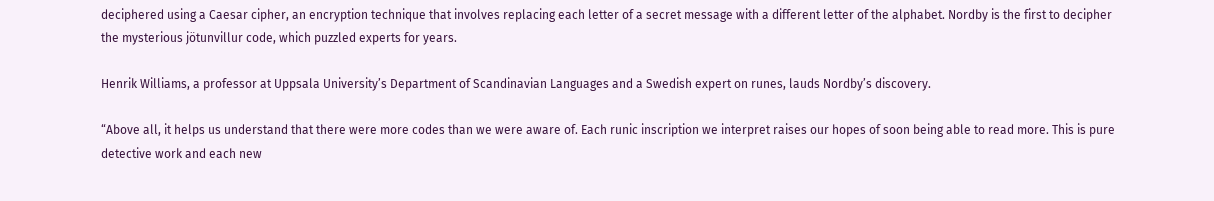deciphered using a Caesar cipher, an encryption technique that involves replacing each letter of a secret message with a different letter of the alphabet. Nordby is the first to decipher the mysterious jötunvillur code, which puzzled experts for years.

Henrik Williams, a professor at Uppsala University’s Department of Scandinavian Languages and a Swedish expert on runes, lauds Nordby’s discovery.

“Above all, it helps us understand that there were more codes than we were aware of. Each runic inscription we interpret raises our hopes of soon being able to read more. This is pure detective work and each new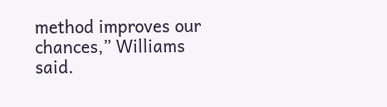method improves our chances,” Williams said.